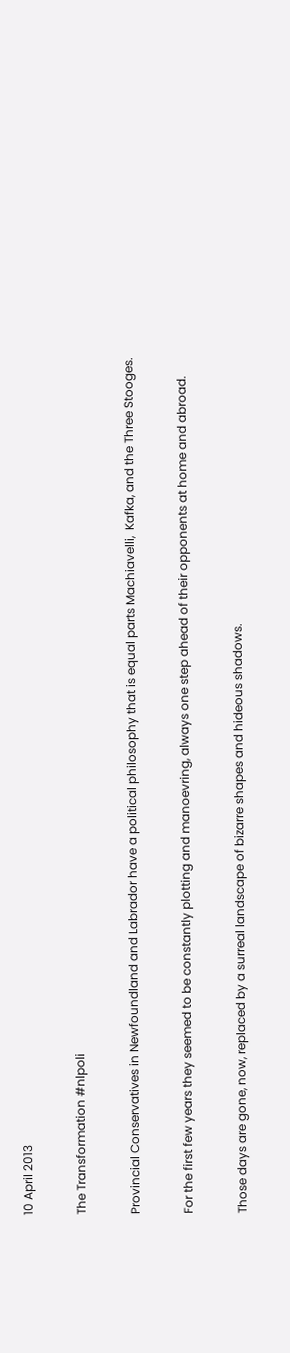10 April 2013

The Transformation #nlpoli

Provincial Conservatives in Newfoundland and Labrador have a political philosophy that is equal parts Machiavelli,  Kafka, and the Three Stooges.

For the first few years they seemed to be constantly plotting and manoevring, always one step ahead of their opponents at home and abroad.

Those days are gone, now, replaced by a surreal landscape of bizarre shapes and hideous shadows.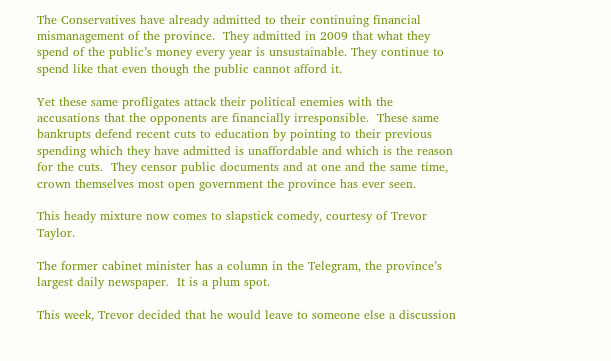The Conservatives have already admitted to their continuing financial mismanagement of the province.  They admitted in 2009 that what they spend of the public’s money every year is unsustainable. They continue to spend like that even though the public cannot afford it.

Yet these same profligates attack their political enemies with the accusations that the opponents are financially irresponsible.  These same bankrupts defend recent cuts to education by pointing to their previous spending which they have admitted is unaffordable and which is the reason for the cuts.  They censor public documents and at one and the same time, crown themselves most open government the province has ever seen.

This heady mixture now comes to slapstick comedy, courtesy of Trevor Taylor.

The former cabinet minister has a column in the Telegram, the province’s largest daily newspaper.  It is a plum spot.

This week, Trevor decided that he would leave to someone else a discussion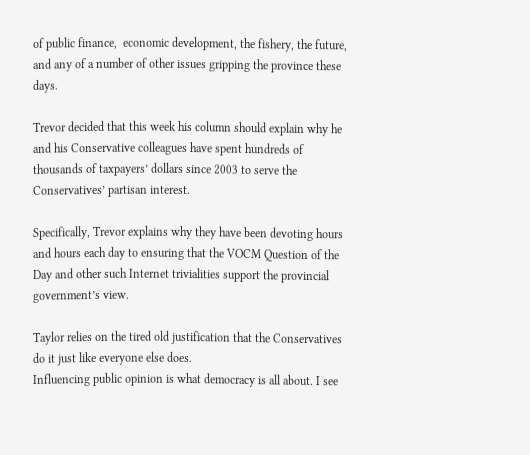of public finance,  economic development, the fishery, the future, and any of a number of other issues gripping the province these days.

Trevor decided that this week his column should explain why he and his Conservative colleagues have spent hundreds of thousands of taxpayers’ dollars since 2003 to serve the Conservatives’ partisan interest.

Specifically, Trevor explains why they have been devoting hours and hours each day to ensuring that the VOCM Question of the Day and other such Internet trivialities support the provincial government’s view.

Taylor relies on the tired old justification that the Conservatives do it just like everyone else does.
Influencing public opinion is what democracy is all about. I see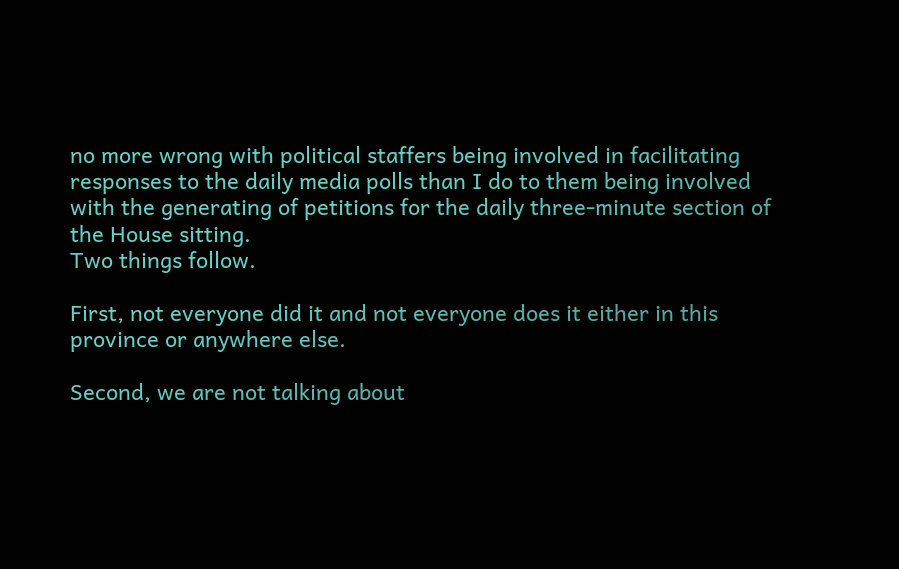no more wrong with political staffers being involved in facilitating responses to the daily media polls than I do to them being involved with the generating of petitions for the daily three-minute section of the House sitting.
Two things follow.

First, not everyone did it and not everyone does it either in this province or anywhere else.

Second, we are not talking about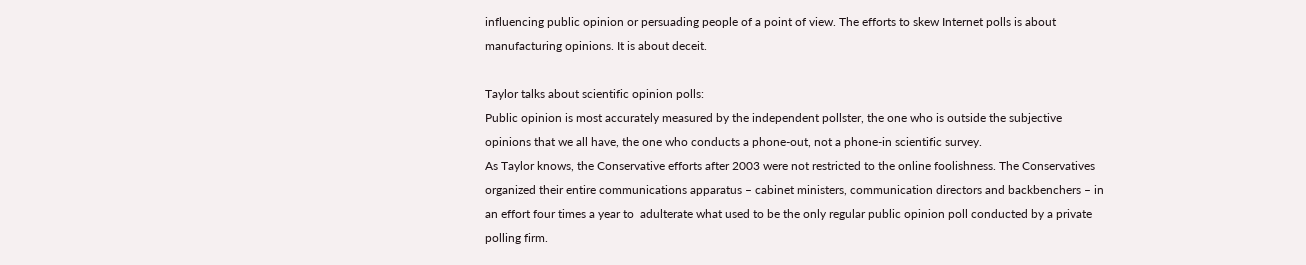influencing public opinion or persuading people of a point of view. The efforts to skew Internet polls is about manufacturing opinions. It is about deceit.

Taylor talks about scientific opinion polls:
Public opinion is most accurately measured by the independent pollster, the one who is outside the subjective opinions that we all have, the one who conducts a phone-out, not a phone-in scientific survey.
As Taylor knows, the Conservative efforts after 2003 were not restricted to the online foolishness. The Conservatives organized their entire communications apparatus – cabinet ministers, communication directors and backbenchers – in an effort four times a year to  adulterate what used to be the only regular public opinion poll conducted by a private polling firm.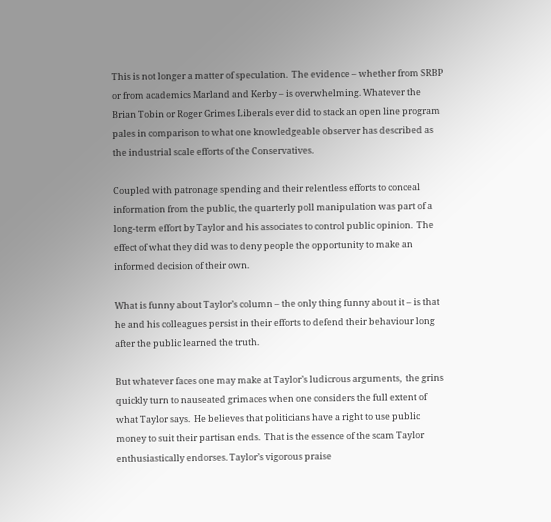This is not longer a matter of speculation.  The evidence – whether from SRBP or from academics Marland and Kerby – is overwhelming. Whatever the Brian Tobin or Roger Grimes Liberals ever did to stack an open line program pales in comparison to what one knowledgeable observer has described as the industrial scale efforts of the Conservatives.

Coupled with patronage spending and their relentless efforts to conceal information from the public, the quarterly poll manipulation was part of a long-term effort by Taylor and his associates to control public opinion.  The effect of what they did was to deny people the opportunity to make an informed decision of their own.

What is funny about Taylor’s column – the only thing funny about it – is that he and his colleagues persist in their efforts to defend their behaviour long after the public learned the truth.

But whatever faces one may make at Taylor’s ludicrous arguments,  the grins quickly turn to nauseated grimaces when one considers the full extent of what Taylor says.  He believes that politicians have a right to use public money to suit their partisan ends.  That is the essence of the scam Taylor enthusiastically endorses. Taylor’s vigorous praise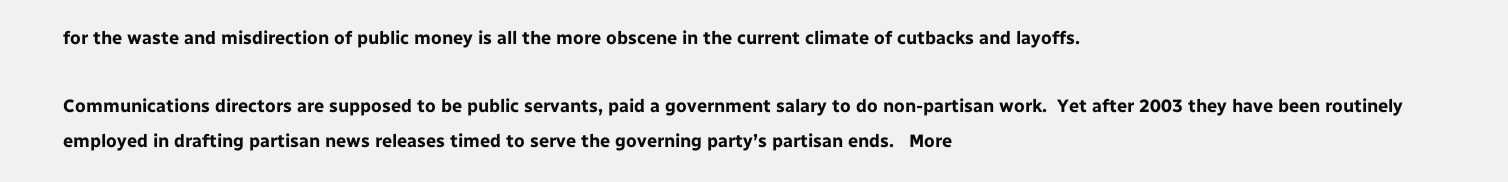for the waste and misdirection of public money is all the more obscene in the current climate of cutbacks and layoffs.

Communications directors are supposed to be public servants, paid a government salary to do non-partisan work.  Yet after 2003 they have been routinely employed in drafting partisan news releases timed to serve the governing party’s partisan ends.   More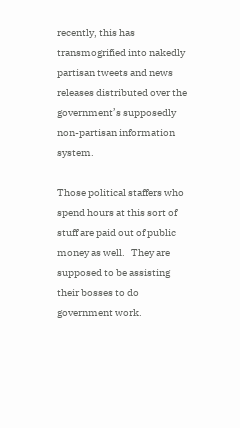recently, this has transmogrified into nakedly partisan tweets and news releases distributed over the government’s supposedly non-partisan information system.

Those political staffers who spend hours at this sort of stuff are paid out of public money as well.   They are supposed to be assisting their bosses to do government work.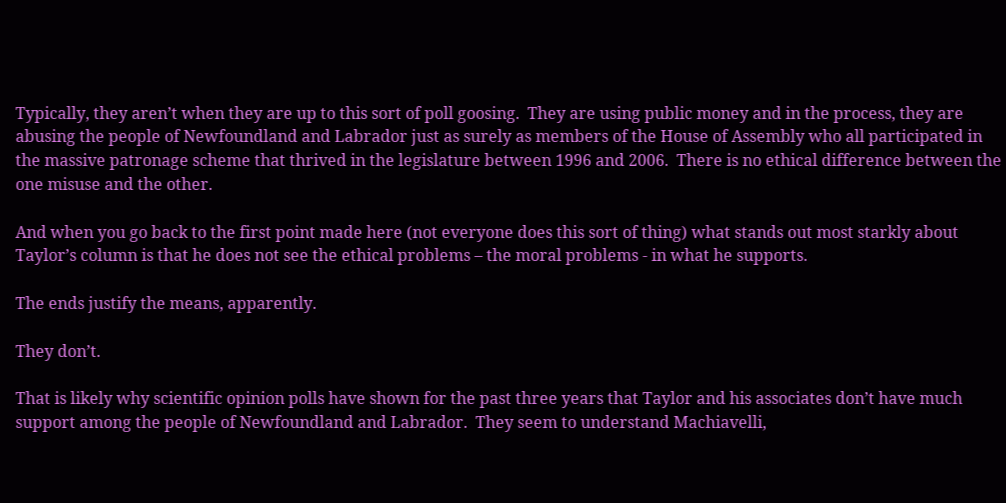Typically, they aren’t when they are up to this sort of poll goosing.  They are using public money and in the process, they are abusing the people of Newfoundland and Labrador just as surely as members of the House of Assembly who all participated in the massive patronage scheme that thrived in the legislature between 1996 and 2006.  There is no ethical difference between the one misuse and the other.

And when you go back to the first point made here (not everyone does this sort of thing) what stands out most starkly about Taylor’s column is that he does not see the ethical problems – the moral problems - in what he supports.

The ends justify the means, apparently.

They don’t.

That is likely why scientific opinion polls have shown for the past three years that Taylor and his associates don’t have much support among the people of Newfoundland and Labrador.  They seem to understand Machiavelli,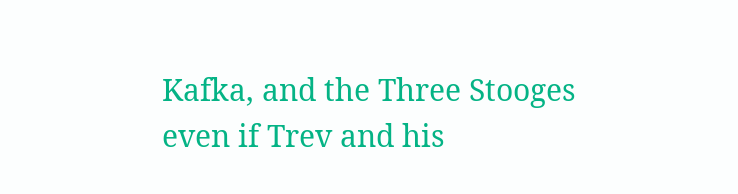Kafka, and the Three Stooges even if Trev and his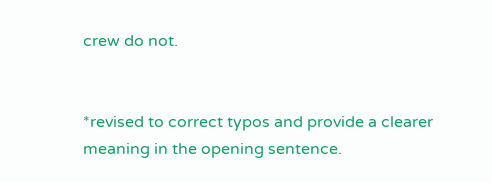crew do not.


*revised to correct typos and provide a clearer meaning in the opening sentence.